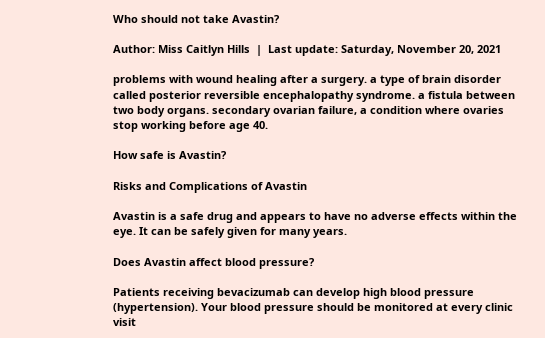Who should not take Avastin?

Author: Miss Caitlyn Hills  |  Last update: Saturday, November 20, 2021

problems with wound healing after a surgery. a type of brain disorder called posterior reversible encephalopathy syndrome. a fistula between two body organs. secondary ovarian failure, a condition where ovaries stop working before age 40.

How safe is Avastin?

Risks and Complications of Avastin

Avastin is a safe drug and appears to have no adverse effects within the eye. It can be safely given for many years.

Does Avastin affect blood pressure?

Patients receiving bevacizumab can develop high blood pressure (hypertension). Your blood pressure should be monitored at every clinic visit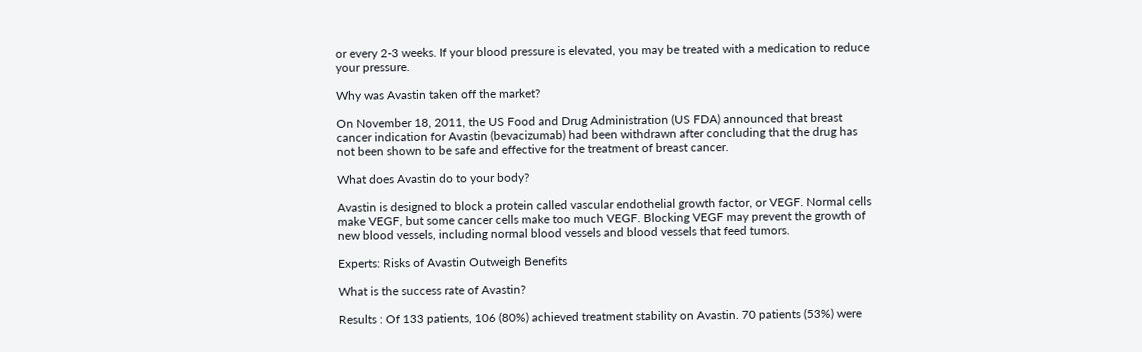or every 2-3 weeks. If your blood pressure is elevated, you may be treated with a medication to reduce your pressure.

Why was Avastin taken off the market?

On November 18, 2011, the US Food and Drug Administration (US FDA) announced that breast cancer indication for Avastin (bevacizumab) had been withdrawn after concluding that the drug has not been shown to be safe and effective for the treatment of breast cancer.

What does Avastin do to your body?

Avastin is designed to block a protein called vascular endothelial growth factor, or VEGF. Normal cells make VEGF, but some cancer cells make too much VEGF. Blocking VEGF may prevent the growth of new blood vessels, including normal blood vessels and blood vessels that feed tumors.

Experts: Risks of Avastin Outweigh Benefits

What is the success rate of Avastin?

Results : Of 133 patients, 106 (80%) achieved treatment stability on Avastin. 70 patients (53%) were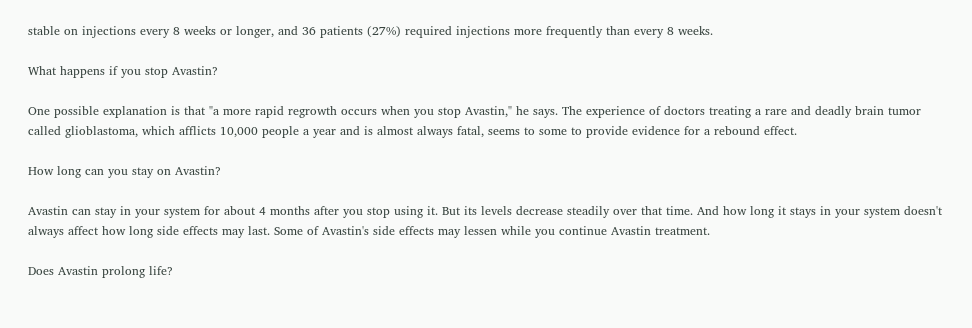stable on injections every 8 weeks or longer, and 36 patients (27%) required injections more frequently than every 8 weeks.

What happens if you stop Avastin?

One possible explanation is that "a more rapid regrowth occurs when you stop Avastin," he says. The experience of doctors treating a rare and deadly brain tumor called glioblastoma, which afflicts 10,000 people a year and is almost always fatal, seems to some to provide evidence for a rebound effect.

How long can you stay on Avastin?

Avastin can stay in your system for about 4 months after you stop using it. But its levels decrease steadily over that time. And how long it stays in your system doesn't always affect how long side effects may last. Some of Avastin's side effects may lessen while you continue Avastin treatment.

Does Avastin prolong life?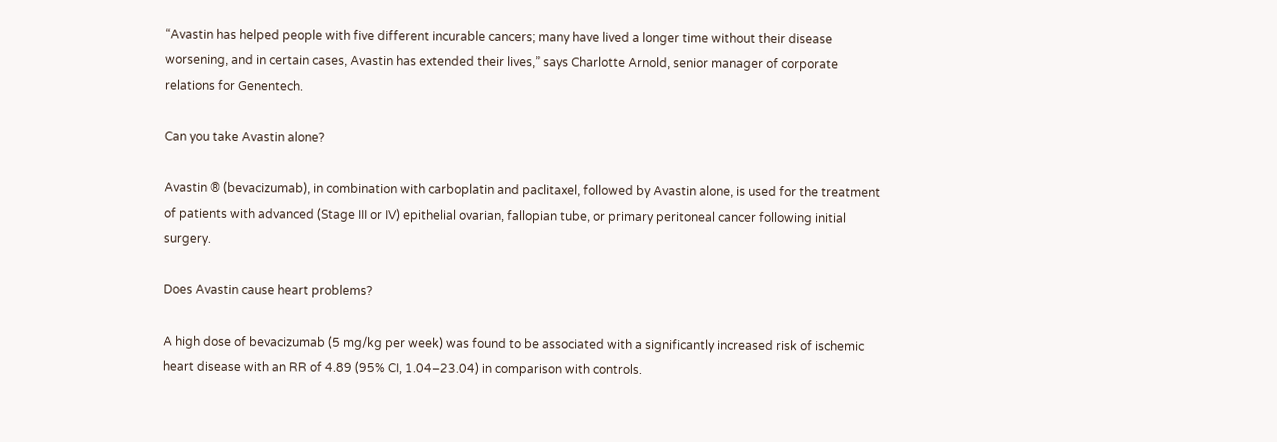“Avastin has helped people with five different incurable cancers; many have lived a longer time without their disease worsening, and in certain cases, Avastin has extended their lives,” says Charlotte Arnold, senior manager of corporate relations for Genentech.

Can you take Avastin alone?

Avastin ® (bevacizumab), in combination with carboplatin and paclitaxel, followed by Avastin alone, is used for the treatment of patients with advanced (Stage III or IV) epithelial ovarian, fallopian tube, or primary peritoneal cancer following initial surgery.

Does Avastin cause heart problems?

A high dose of bevacizumab (5 mg/kg per week) was found to be associated with a significantly increased risk of ischemic heart disease with an RR of 4.89 (95% CI, 1.04–23.04) in comparison with controls.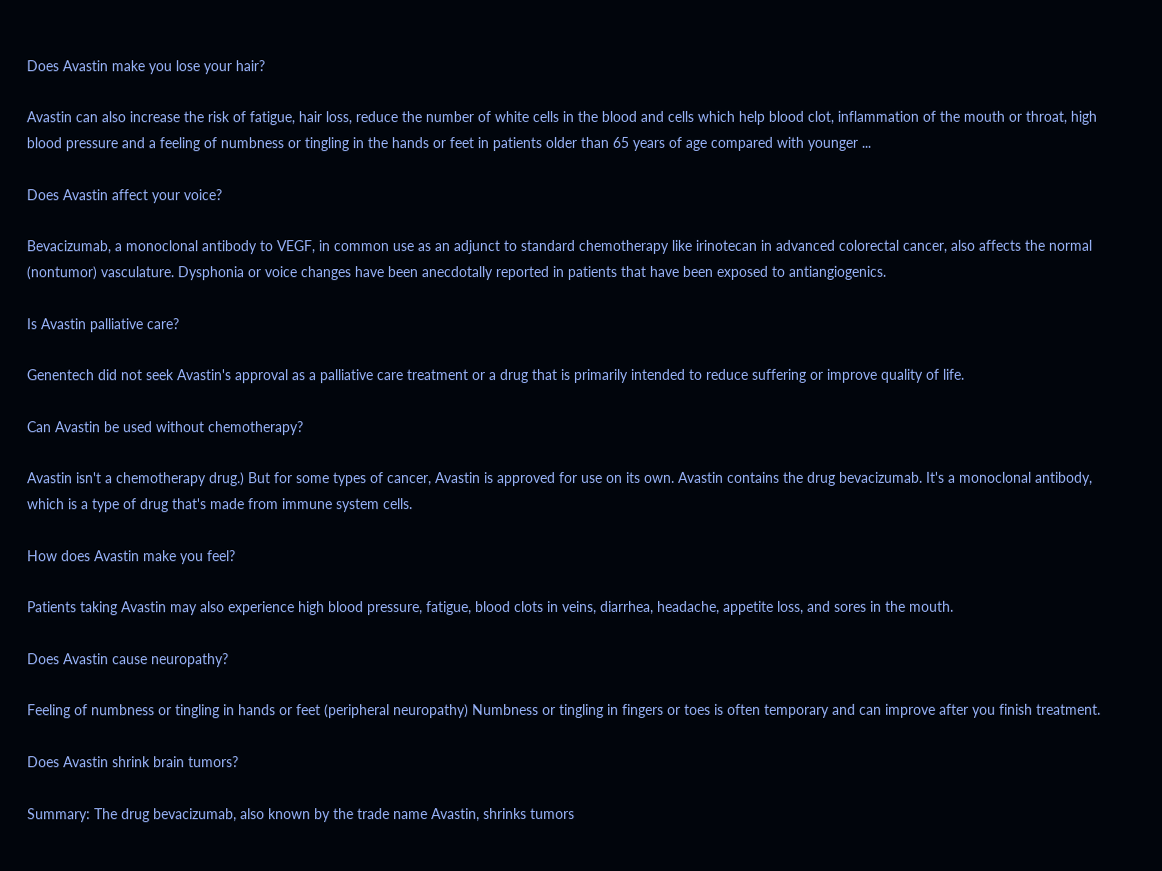Does Avastin make you lose your hair?

Avastin can also increase the risk of fatigue, hair loss, reduce the number of white cells in the blood and cells which help blood clot, inflammation of the mouth or throat, high blood pressure and a feeling of numbness or tingling in the hands or feet in patients older than 65 years of age compared with younger ...

Does Avastin affect your voice?

Bevacizumab, a monoclonal antibody to VEGF, in common use as an adjunct to standard chemotherapy like irinotecan in advanced colorectal cancer, also affects the normal (nontumor) vasculature. Dysphonia or voice changes have been anecdotally reported in patients that have been exposed to antiangiogenics.

Is Avastin palliative care?

Genentech did not seek Avastin's approval as a palliative care treatment or a drug that is primarily intended to reduce suffering or improve quality of life.

Can Avastin be used without chemotherapy?

Avastin isn't a chemotherapy drug.) But for some types of cancer, Avastin is approved for use on its own. Avastin contains the drug bevacizumab. It's a monoclonal antibody, which is a type of drug that's made from immune system cells.

How does Avastin make you feel?

Patients taking Avastin may also experience high blood pressure, fatigue, blood clots in veins, diarrhea, headache, appetite loss, and sores in the mouth.

Does Avastin cause neuropathy?

Feeling of numbness or tingling in hands or feet (peripheral neuropathy) Numbness or tingling in fingers or toes is often temporary and can improve after you finish treatment.

Does Avastin shrink brain tumors?

Summary: The drug bevacizumab, also known by the trade name Avastin, shrinks tumors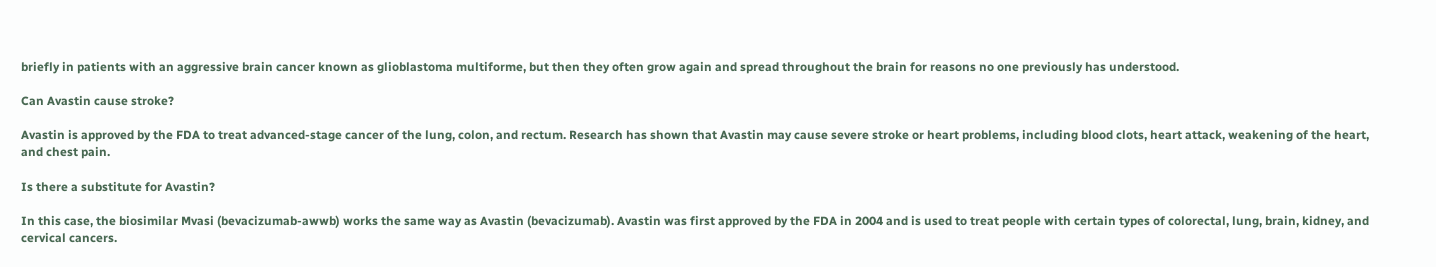briefly in patients with an aggressive brain cancer known as glioblastoma multiforme, but then they often grow again and spread throughout the brain for reasons no one previously has understood.

Can Avastin cause stroke?

Avastin is approved by the FDA to treat advanced-stage cancer of the lung, colon, and rectum. Research has shown that Avastin may cause severe stroke or heart problems, including blood clots, heart attack, weakening of the heart, and chest pain.

Is there a substitute for Avastin?

In this case, the biosimilar Mvasi (bevacizumab-awwb) works the same way as Avastin (bevacizumab). Avastin was first approved by the FDA in 2004 and is used to treat people with certain types of colorectal, lung, brain, kidney, and cervical cancers.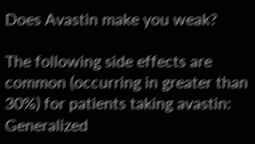Does Avastin make you weak?

The following side effects are common (occurring in greater than 30%) for patients taking avastin: Generalized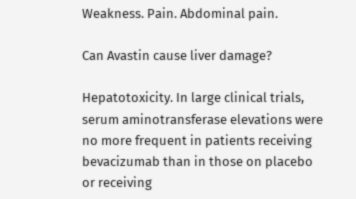Weakness. Pain. Abdominal pain.

Can Avastin cause liver damage?

Hepatotoxicity. In large clinical trials, serum aminotransferase elevations were no more frequent in patients receiving bevacizumab than in those on placebo or receiving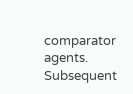comparator agents. Subsequent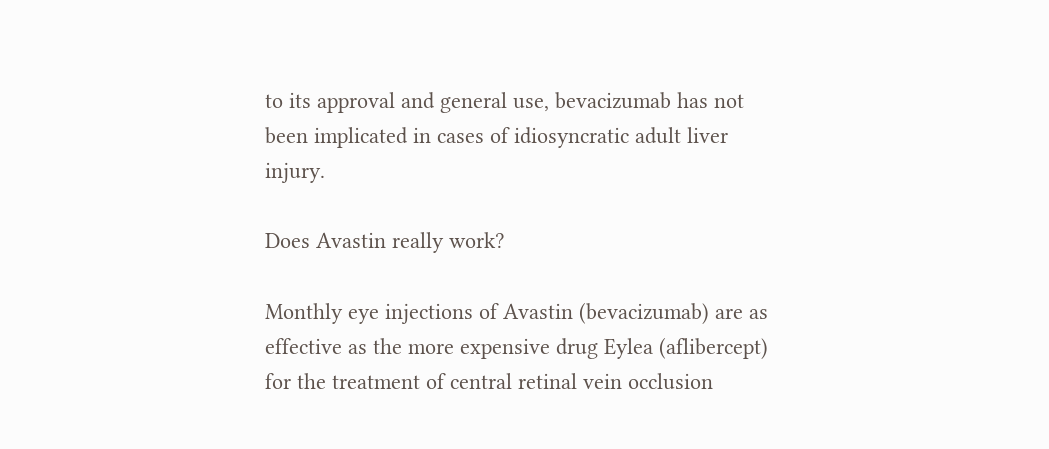to its approval and general use, bevacizumab has not been implicated in cases of idiosyncratic adult liver injury.

Does Avastin really work?

Monthly eye injections of Avastin (bevacizumab) are as effective as the more expensive drug Eylea (aflibercept) for the treatment of central retinal vein occlusion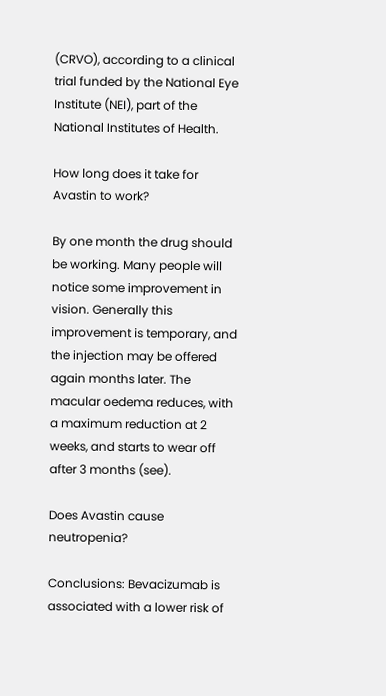(CRVO), according to a clinical trial funded by the National Eye Institute (NEI), part of the National Institutes of Health.

How long does it take for Avastin to work?

By one month the drug should be working. Many people will notice some improvement in vision. Generally this improvement is temporary, and the injection may be offered again months later. The macular oedema reduces, with a maximum reduction at 2 weeks, and starts to wear off after 3 months (see).

Does Avastin cause neutropenia?

Conclusions: Bevacizumab is associated with a lower risk of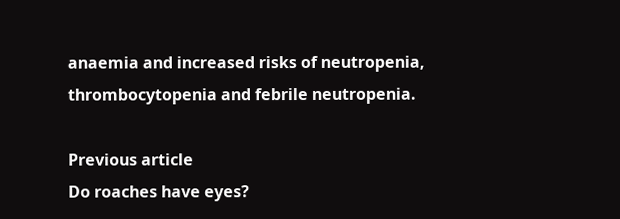anaemia and increased risks of neutropenia, thrombocytopenia and febrile neutropenia.

Previous article
Do roaches have eyes?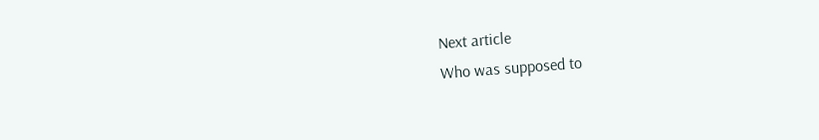Next article
Who was supposed to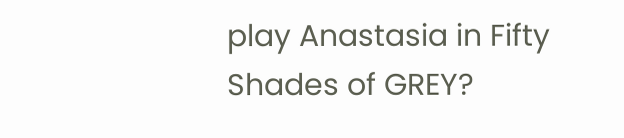play Anastasia in Fifty Shades of GREY?